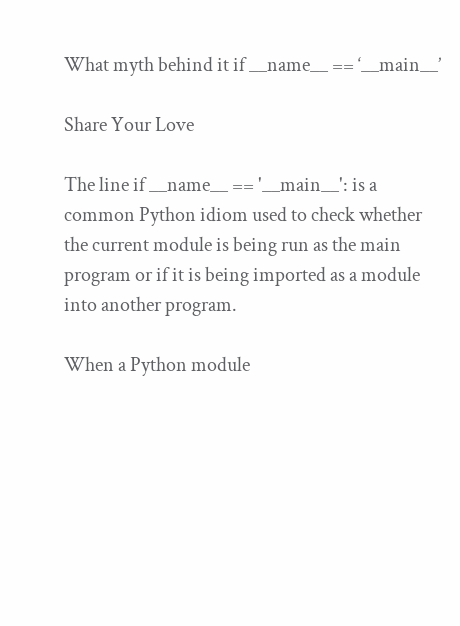What myth behind it if __name__ == ‘__main__’

Share Your Love

The line if __name__ == '__main__': is a common Python idiom used to check whether the current module is being run as the main program or if it is being imported as a module into another program.

When a Python module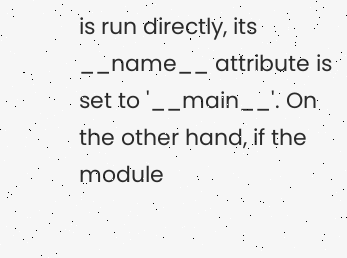is run directly, its __name__ attribute is set to '__main__'. On the other hand, if the module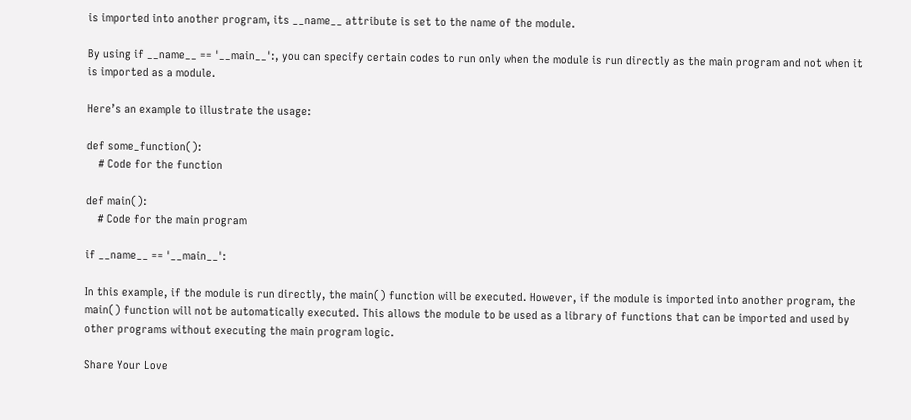is imported into another program, its __name__ attribute is set to the name of the module.

By using if __name__ == '__main__':, you can specify certain codes to run only when the module is run directly as the main program and not when it is imported as a module.

Here’s an example to illustrate the usage:

def some_function():
    # Code for the function

def main():
    # Code for the main program

if __name__ == '__main__':

In this example, if the module is run directly, the main() function will be executed. However, if the module is imported into another program, the main() function will not be automatically executed. This allows the module to be used as a library of functions that can be imported and used by other programs without executing the main program logic.

Share Your Love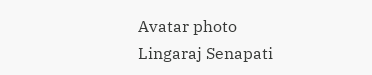Avatar photo
Lingaraj Senapati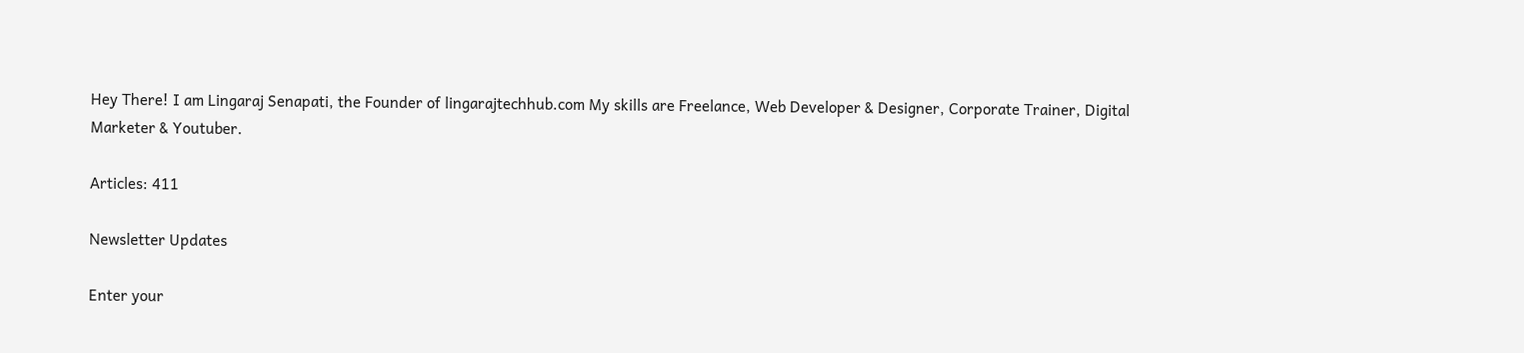Hey There! I am Lingaraj Senapati, the Founder of lingarajtechhub.com My skills are Freelance, Web Developer & Designer, Corporate Trainer, Digital Marketer & Youtuber.

Articles: 411

Newsletter Updates

Enter your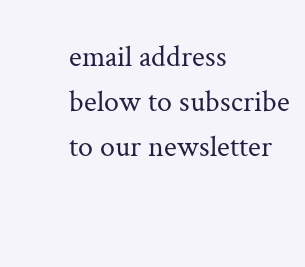email address below to subscribe to our newsletter